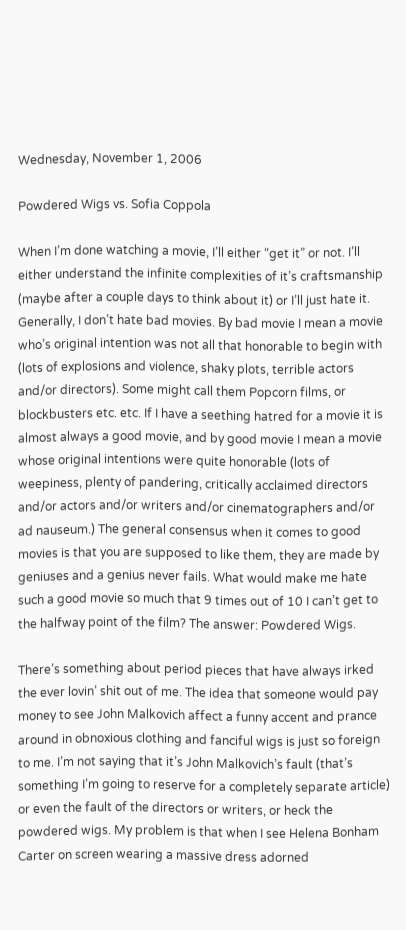Wednesday, November 1, 2006

Powdered Wigs vs. Sofia Coppola

When I’m done watching a movie, I’ll either “get it” or not. I’ll either understand the infinite complexities of it’s craftsmanship (maybe after a couple days to think about it) or I’ll just hate it. Generally, I don’t hate bad movies. By bad movie I mean a movie who’s original intention was not all that honorable to begin with (lots of explosions and violence, shaky plots, terrible actors and/or directors). Some might call them Popcorn films, or blockbusters etc. etc. If I have a seething hatred for a movie it is almost always a good movie, and by good movie I mean a movie whose original intentions were quite honorable (lots of weepiness, plenty of pandering, critically acclaimed directors and/or actors and/or writers and/or cinematographers and/or ad nauseum.) The general consensus when it comes to good movies is that you are supposed to like them, they are made by geniuses and a genius never fails. What would make me hate such a good movie so much that 9 times out of 10 I can’t get to the halfway point of the film? The answer: Powdered Wigs.

There’s something about period pieces that have always irked the ever lovin’ shit out of me. The idea that someone would pay money to see John Malkovich affect a funny accent and prance around in obnoxious clothing and fanciful wigs is just so foreign to me. I’m not saying that it’s John Malkovich’s fault (that’s something I’m going to reserve for a completely separate article) or even the fault of the directors or writers, or heck the powdered wigs. My problem is that when I see Helena Bonham Carter on screen wearing a massive dress adorned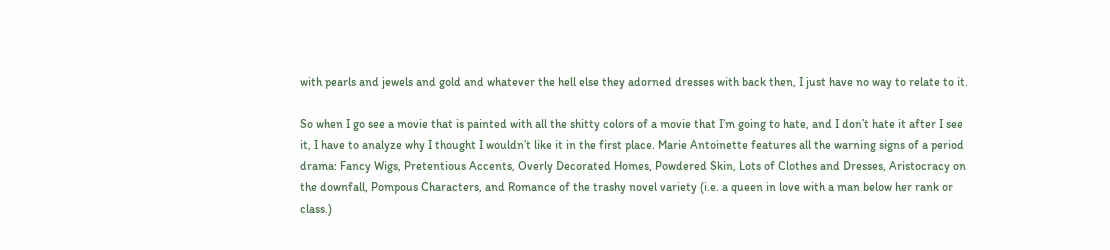with pearls and jewels and gold and whatever the hell else they adorned dresses with back then, I just have no way to relate to it.

So when I go see a movie that is painted with all the shitty colors of a movie that I’m going to hate, and I don’t hate it after I see it, I have to analyze why I thought I wouldn’t like it in the first place. Marie Antoinette features all the warning signs of a period drama: Fancy Wigs, Pretentious Accents, Overly Decorated Homes, Powdered Skin, Lots of Clothes and Dresses, Aristocracy on the downfall, Pompous Characters, and Romance of the trashy novel variety (i.e. a queen in love with a man below her rank or class.)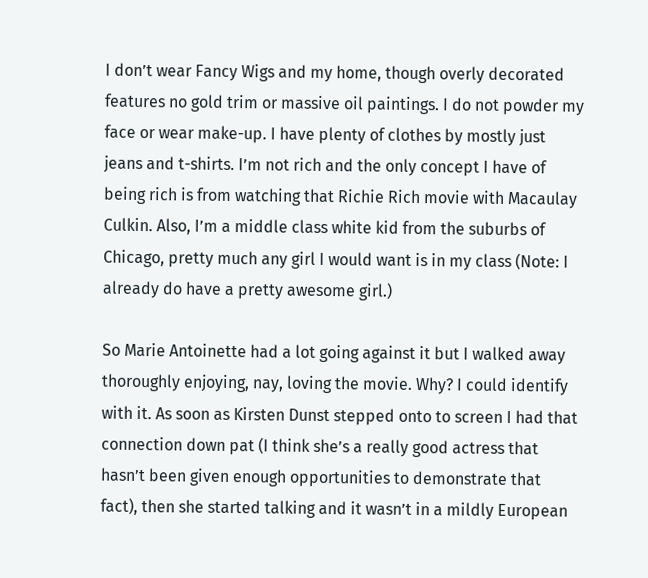I don’t wear Fancy Wigs and my home, though overly decorated features no gold trim or massive oil paintings. I do not powder my face or wear make-up. I have plenty of clothes by mostly just jeans and t-shirts. I’m not rich and the only concept I have of being rich is from watching that Richie Rich movie with Macaulay Culkin. Also, I’m a middle class white kid from the suburbs of Chicago, pretty much any girl I would want is in my class (Note: I already do have a pretty awesome girl.)

So Marie Antoinette had a lot going against it but I walked away thoroughly enjoying, nay, loving the movie. Why? I could identify with it. As soon as Kirsten Dunst stepped onto to screen I had that connection down pat (I think she’s a really good actress that hasn’t been given enough opportunities to demonstrate that fact), then she started talking and it wasn’t in a mildly European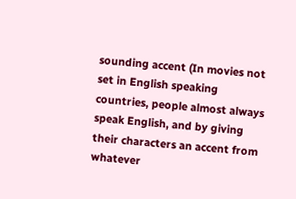sounding accent (In movies not set in English speaking countries, people almost always speak English, and by giving their characters an accent from whatever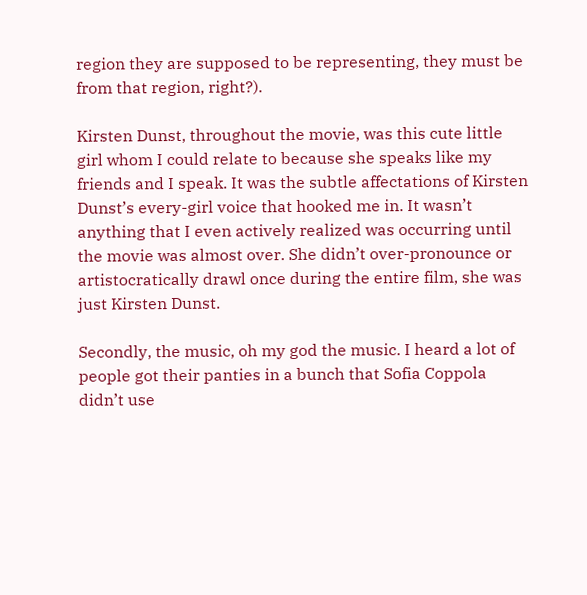region they are supposed to be representing, they must be from that region, right?).

Kirsten Dunst, throughout the movie, was this cute little girl whom I could relate to because she speaks like my friends and I speak. It was the subtle affectations of Kirsten Dunst’s every-girl voice that hooked me in. It wasn’t anything that I even actively realized was occurring until the movie was almost over. She didn’t over-pronounce or artistocratically drawl once during the entire film, she was just Kirsten Dunst.

Secondly, the music, oh my god the music. I heard a lot of people got their panties in a bunch that Sofia Coppola didn’t use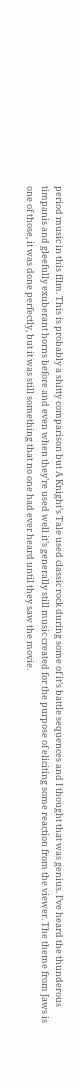period music in this film. This is probably a shitty comparison but A Knight’s Tale used classic rock during some of it’s battle sequences and I thought that was genius. I’ve heard the thunderous timpanis and gleefully exuberant horns before and even when they’re used well it’s generally still music created for the purpose of eliciting some reaction from the viewer. The theme from Jaws is one of those, it was done perfectly, but it was still something that no one had ever heard until they saw the movie.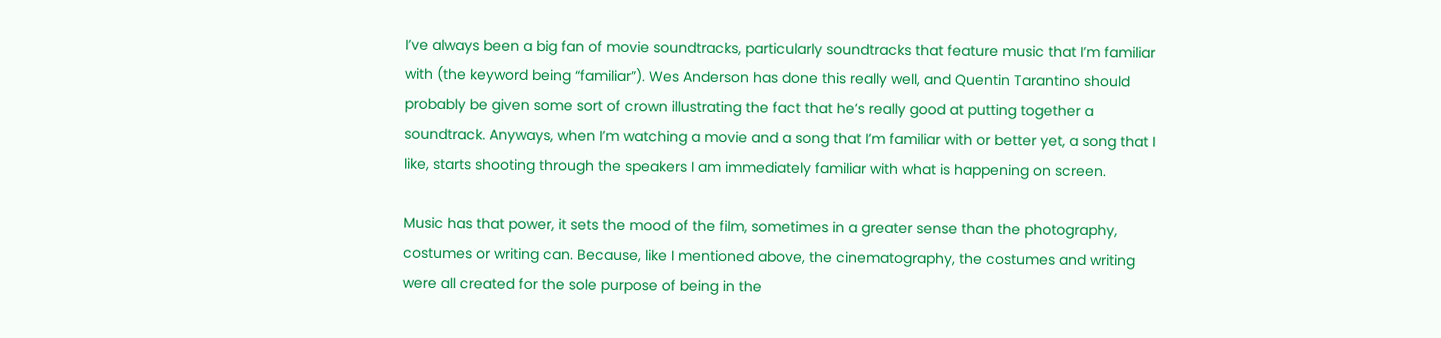I’ve always been a big fan of movie soundtracks, particularly soundtracks that feature music that I’m familiar with (the keyword being “familiar”). Wes Anderson has done this really well, and Quentin Tarantino should probably be given some sort of crown illustrating the fact that he’s really good at putting together a soundtrack. Anyways, when I’m watching a movie and a song that I’m familiar with or better yet, a song that I like, starts shooting through the speakers I am immediately familiar with what is happening on screen.

Music has that power, it sets the mood of the film, sometimes in a greater sense than the photography, costumes or writing can. Because, like I mentioned above, the cinematography, the costumes and writing were all created for the sole purpose of being in the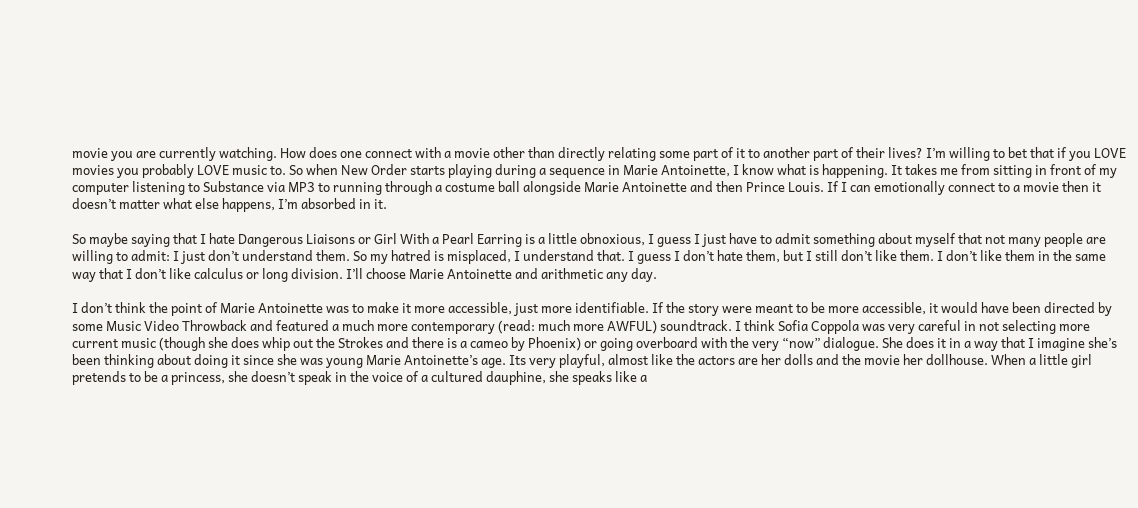movie you are currently watching. How does one connect with a movie other than directly relating some part of it to another part of their lives? I’m willing to bet that if you LOVE movies you probably LOVE music to. So when New Order starts playing during a sequence in Marie Antoinette, I know what is happening. It takes me from sitting in front of my computer listening to Substance via MP3 to running through a costume ball alongside Marie Antoinette and then Prince Louis. If I can emotionally connect to a movie then it doesn’t matter what else happens, I’m absorbed in it.

So maybe saying that I hate Dangerous Liaisons or Girl With a Pearl Earring is a little obnoxious, I guess I just have to admit something about myself that not many people are willing to admit: I just don’t understand them. So my hatred is misplaced, I understand that. I guess I don’t hate them, but I still don’t like them. I don’t like them in the same way that I don’t like calculus or long division. I’ll choose Marie Antoinette and arithmetic any day.

I don’t think the point of Marie Antoinette was to make it more accessible, just more identifiable. If the story were meant to be more accessible, it would have been directed by some Music Video Throwback and featured a much more contemporary (read: much more AWFUL) soundtrack. I think Sofia Coppola was very careful in not selecting more current music (though she does whip out the Strokes and there is a cameo by Phoenix) or going overboard with the very “now” dialogue. She does it in a way that I imagine she’s been thinking about doing it since she was young Marie Antoinette’s age. Its very playful, almost like the actors are her dolls and the movie her dollhouse. When a little girl pretends to be a princess, she doesn’t speak in the voice of a cultured dauphine, she speaks like a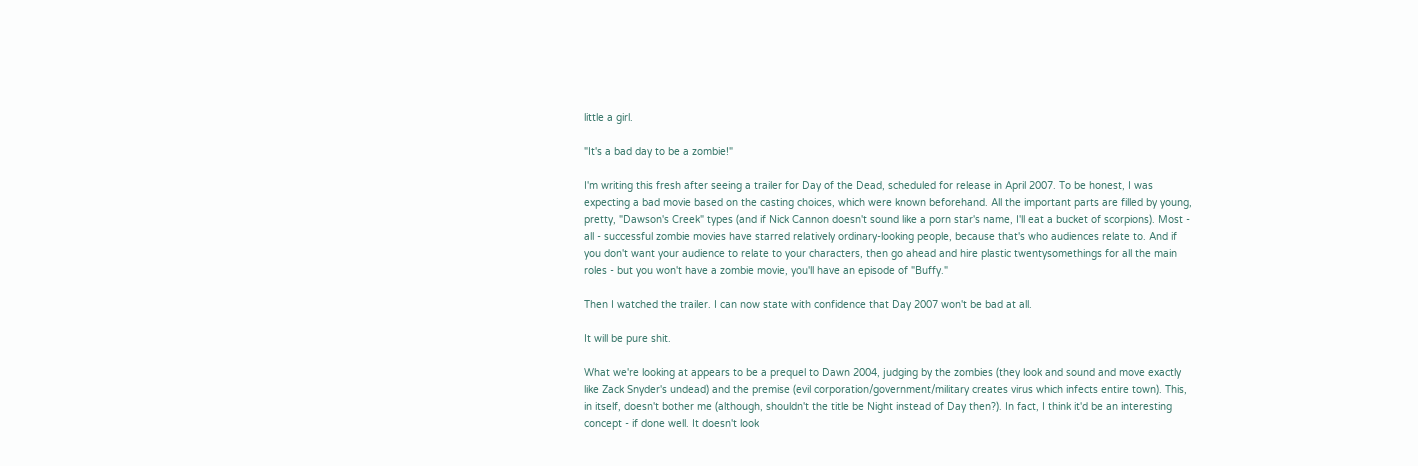little a girl.

"It's a bad day to be a zombie!"

I'm writing this fresh after seeing a trailer for Day of the Dead, scheduled for release in April 2007. To be honest, I was expecting a bad movie based on the casting choices, which were known beforehand. All the important parts are filled by young, pretty, "Dawson's Creek" types (and if Nick Cannon doesn't sound like a porn star's name, I'll eat a bucket of scorpions). Most - all - successful zombie movies have starred relatively ordinary-looking people, because that's who audiences relate to. And if you don't want your audience to relate to your characters, then go ahead and hire plastic twentysomethings for all the main roles - but you won't have a zombie movie, you'll have an episode of "Buffy."

Then I watched the trailer. I can now state with confidence that Day 2007 won't be bad at all.

It will be pure shit.

What we're looking at appears to be a prequel to Dawn 2004, judging by the zombies (they look and sound and move exactly like Zack Snyder's undead) and the premise (evil corporation/government/military creates virus which infects entire town). This, in itself, doesn't bother me (although, shouldn't the title be Night instead of Day then?). In fact, I think it'd be an interesting concept - if done well. It doesn't look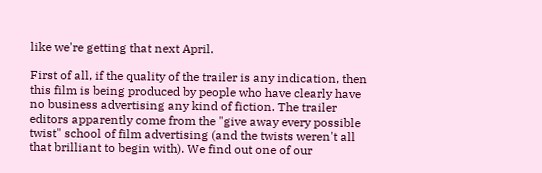like we're getting that next April.

First of all, if the quality of the trailer is any indication, then this film is being produced by people who have clearly have no business advertising any kind of fiction. The trailer editors apparently come from the "give away every possible twist" school of film advertising (and the twists weren't all that brilliant to begin with). We find out one of our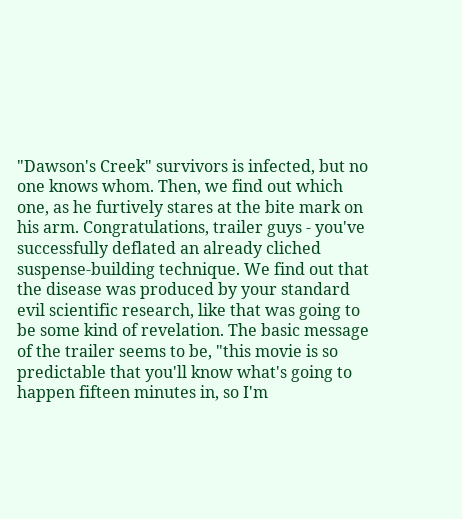"Dawson's Creek" survivors is infected, but no one knows whom. Then, we find out which one, as he furtively stares at the bite mark on his arm. Congratulations, trailer guys - you've successfully deflated an already cliched suspense-building technique. We find out that the disease was produced by your standard evil scientific research, like that was going to be some kind of revelation. The basic message of the trailer seems to be, "this movie is so predictable that you'll know what's going to happen fifteen minutes in, so I'm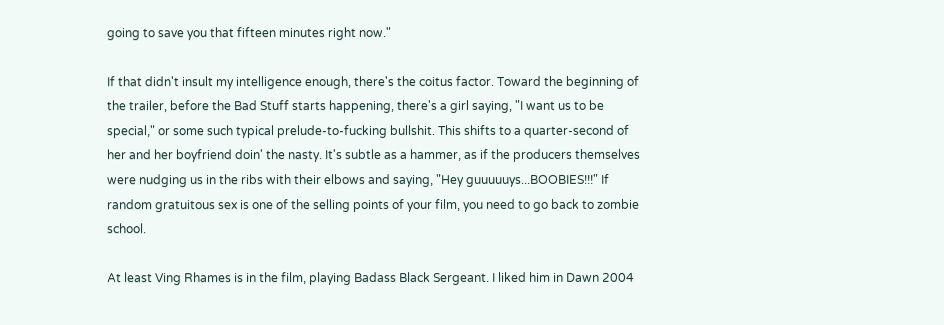going to save you that fifteen minutes right now."

If that didn't insult my intelligence enough, there's the coitus factor. Toward the beginning of the trailer, before the Bad Stuff starts happening, there's a girl saying, "I want us to be special," or some such typical prelude-to-fucking bullshit. This shifts to a quarter-second of her and her boyfriend doin' the nasty. It's subtle as a hammer, as if the producers themselves were nudging us in the ribs with their elbows and saying, "Hey guuuuuys...BOOBIES!!!" If random gratuitous sex is one of the selling points of your film, you need to go back to zombie school.

At least Ving Rhames is in the film, playing Badass Black Sergeant. I liked him in Dawn 2004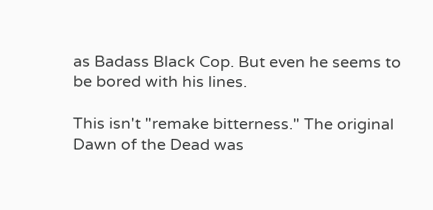as Badass Black Cop. But even he seems to be bored with his lines.

This isn't "remake bitterness." The original Dawn of the Dead was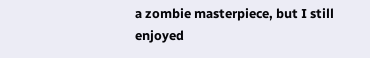a zombie masterpiece, but I still enjoyed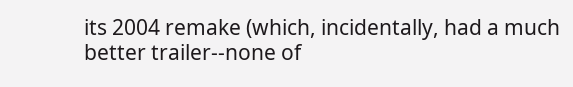its 2004 remake (which, incidentally, had a much better trailer--none of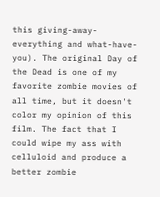this giving-away-everything and what-have-you). The original Day of the Dead is one of my favorite zombie movies of all time, but it doesn't color my opinion of this film. The fact that I could wipe my ass with celluloid and produce a better zombie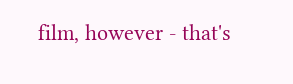film, however - that's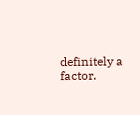definitely a factor.